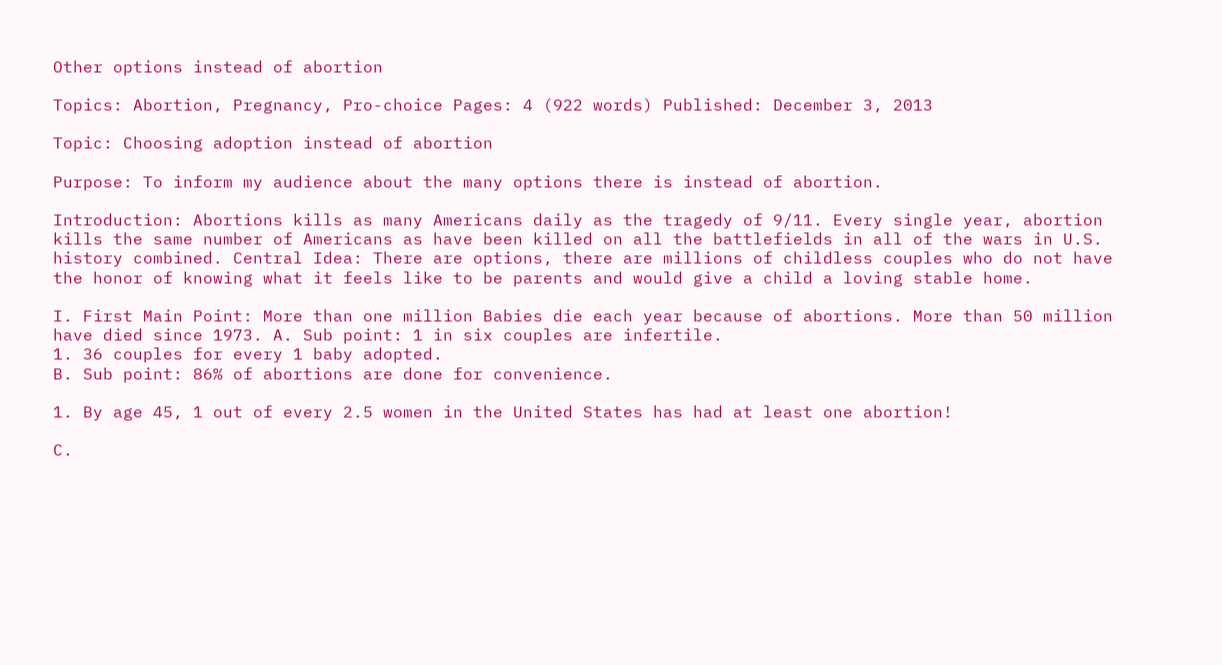Other options instead of abortion

Topics: Abortion, Pregnancy, Pro-choice Pages: 4 (922 words) Published: December 3, 2013

Topic: Choosing adoption instead of abortion

Purpose: To inform my audience about the many options there is instead of abortion.

Introduction: Abortions kills as many Americans daily as the tragedy of 9/11. Every single year, abortion kills the same number of Americans as have been killed on all the battlefields in all of the wars in U.S. history combined. Central Idea: There are options, there are millions of childless couples who do not have the honor of knowing what it feels like to be parents and would give a child a loving stable home.

I. First Main Point: More than one million Babies die each year because of abortions. More than 50 million have died since 1973. A. Sub point: 1 in six couples are infertile.
1. 36 couples for every 1 baby adopted.
B. Sub point: 86% of abortions are done for convenience.

1. By age 45, 1 out of every 2.5 women in the United States has had at least one abortion!

C.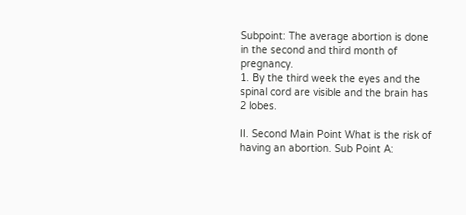Subpoint: The average abortion is done in the second and third month of pregnancy.
1. By the third week the eyes and the spinal cord are visible and the brain has 2 lobes.

II. Second Main Point What is the risk of having an abortion. Sub Point A: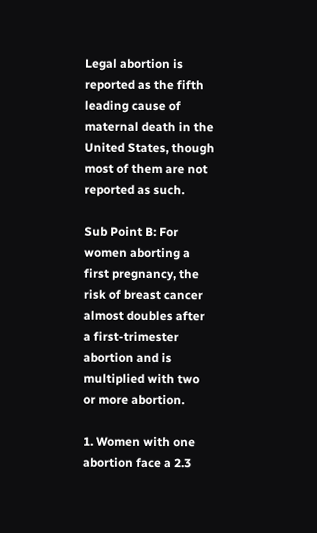Legal abortion is reported as the fifth leading cause of maternal death in the United States, though most of them are not reported as such.

Sub Point B: For women aborting a first pregnancy, the risk of breast cancer almost doubles after a first-trimester abortion and is multiplied with two or more abortion.

1. Women with one abortion face a 2.3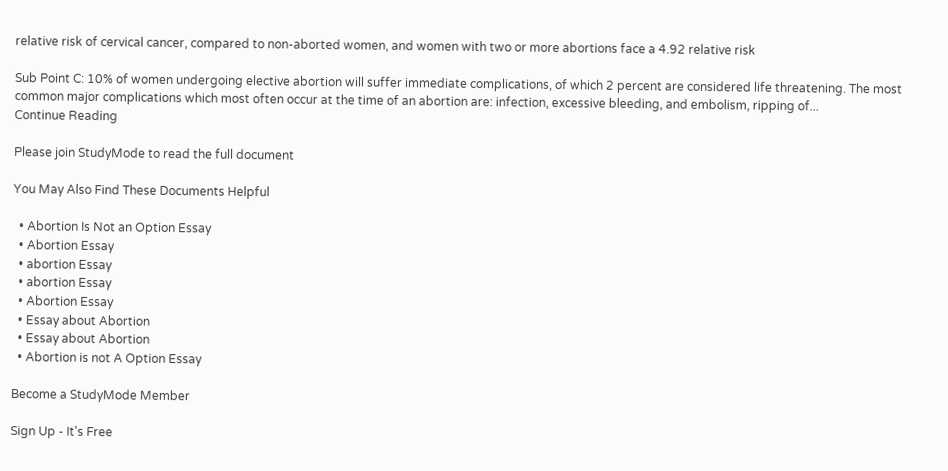relative risk of cervical cancer, compared to non-aborted women, and women with two or more abortions face a 4.92 relative risk

Sub Point C: 10% of women undergoing elective abortion will suffer immediate complications, of which 2 percent are considered life threatening. The most common major complications which most often occur at the time of an abortion are: infection, excessive bleeding, and embolism, ripping of...
Continue Reading

Please join StudyMode to read the full document

You May Also Find These Documents Helpful

  • Abortion Is Not an Option Essay
  • Abortion Essay
  • abortion Essay
  • abortion Essay
  • Abortion Essay
  • Essay about Abortion
  • Essay about Abortion
  • Abortion is not A Option Essay

Become a StudyMode Member

Sign Up - It's Free